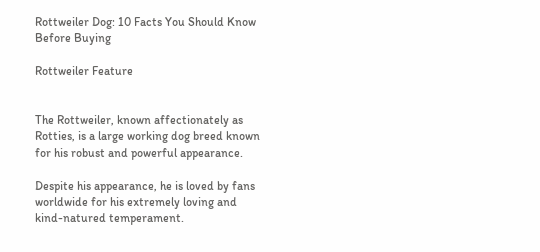Rottweiler Dog: 10 Facts You Should Know Before Buying

Rottweiler Feature


The Rottweiler, known affectionately as Rotties, is a large working dog breed known for his robust and powerful appearance.

Despite his appearance, he is loved by fans worldwide for his extremely loving and kind-natured temperament.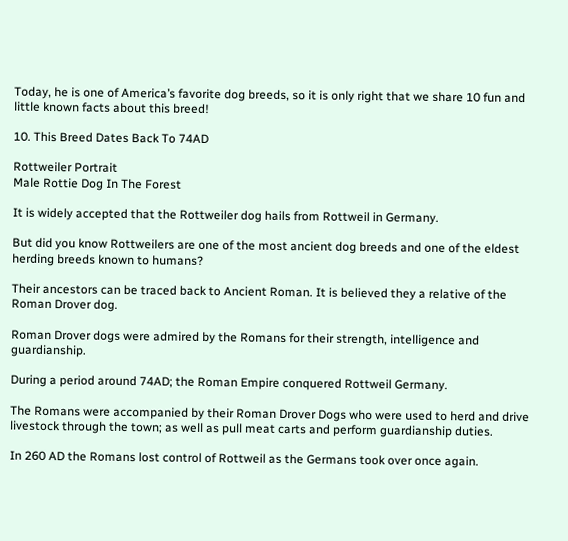Today, he is one of America’s favorite dog breeds, so it is only right that we share 10 fun and little known facts about this breed!

10. This Breed Dates Back To 74AD

Rottweiler Portrait
Male Rottie Dog In The Forest

It is widely accepted that the Rottweiler dog hails from Rottweil in Germany.

But did you know Rottweilers are one of the most ancient dog breeds and one of the eldest herding breeds known to humans?

Their ancestors can be traced back to Ancient Roman. It is believed they a relative of the Roman Drover dog.

Roman Drover dogs were admired by the Romans for their strength, intelligence and guardianship.

During a period around 74AD; the Roman Empire conquered Rottweil Germany.

The Romans were accompanied by their Roman Drover Dogs who were used to herd and drive livestock through the town; as well as pull meat carts and perform guardianship duties.

In 260 AD the Romans lost control of Rottweil as the Germans took over once again.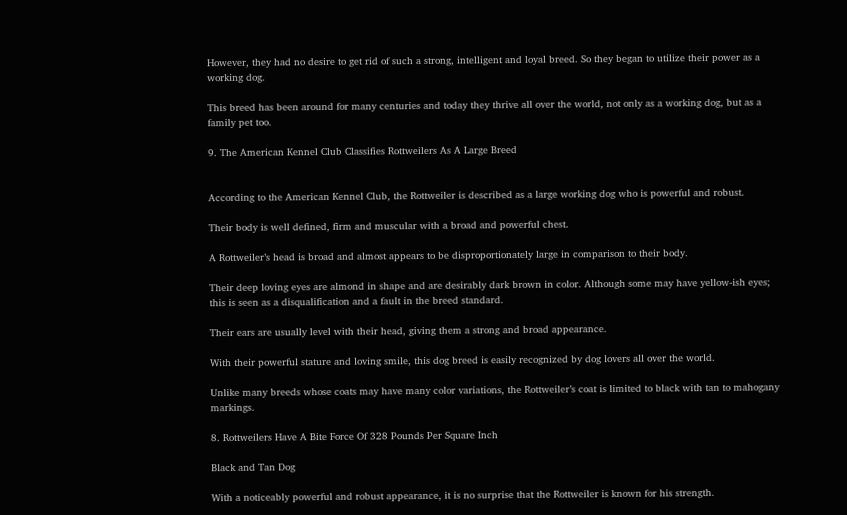However, they had no desire to get rid of such a strong, intelligent and loyal breed. So they began to utilize their power as a working dog.

This breed has been around for many centuries and today they thrive all over the world, not only as a working dog, but as a family pet too.

9. The American Kennel Club Classifies Rottweilers As A Large Breed


According to the American Kennel Club, the Rottweiler is described as a large working dog who is powerful and robust.

Their body is well defined, firm and muscular with a broad and powerful chest.

A Rottweiler’s head is broad and almost appears to be disproportionately large in comparison to their body.

Their deep loving eyes are almond in shape and are desirably dark brown in color. Although some may have yellow-ish eyes; this is seen as a disqualification and a fault in the breed standard.

Their ears are usually level with their head, giving them a strong and broad appearance.

With their powerful stature and loving smile, this dog breed is easily recognized by dog lovers all over the world.

Unlike many breeds whose coats may have many color variations, the Rottweiler’s coat is limited to black with tan to mahogany markings.

8. Rottweilers Have A Bite Force Of 328 Pounds Per Square Inch

Black and Tan Dog

With a noticeably powerful and robust appearance, it is no surprise that the Rottweiler is known for his strength.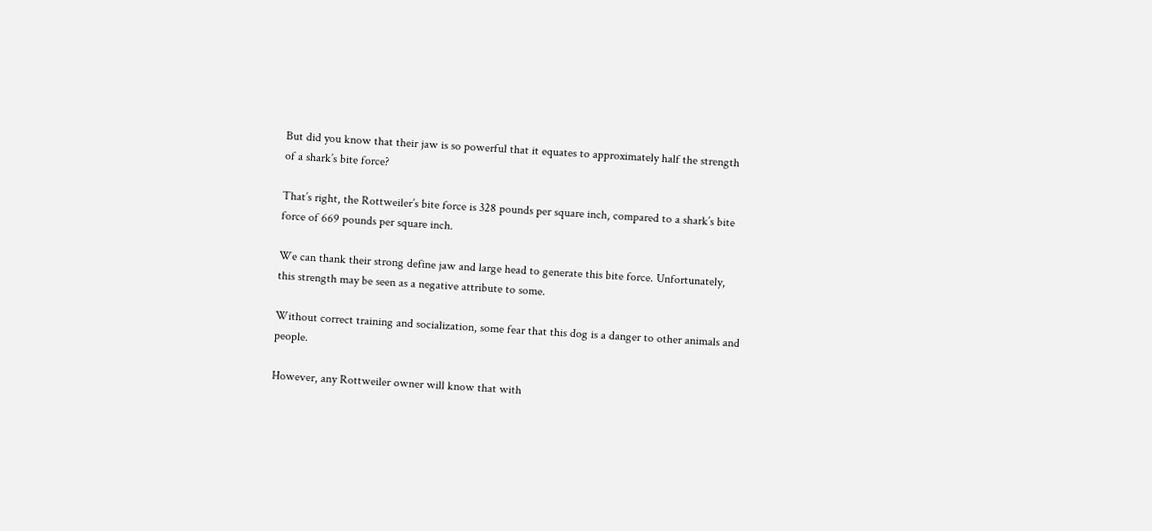But did you know that their jaw is so powerful that it equates to approximately half the strength of a shark’s bite force?

That’s right, the Rottweiler’s bite force is 328 pounds per square inch, compared to a shark’s bite force of 669 pounds per square inch.

We can thank their strong define jaw and large head to generate this bite force. Unfortunately, this strength may be seen as a negative attribute to some.

Without correct training and socialization, some fear that this dog is a danger to other animals and people.

However, any Rottweiler owner will know that with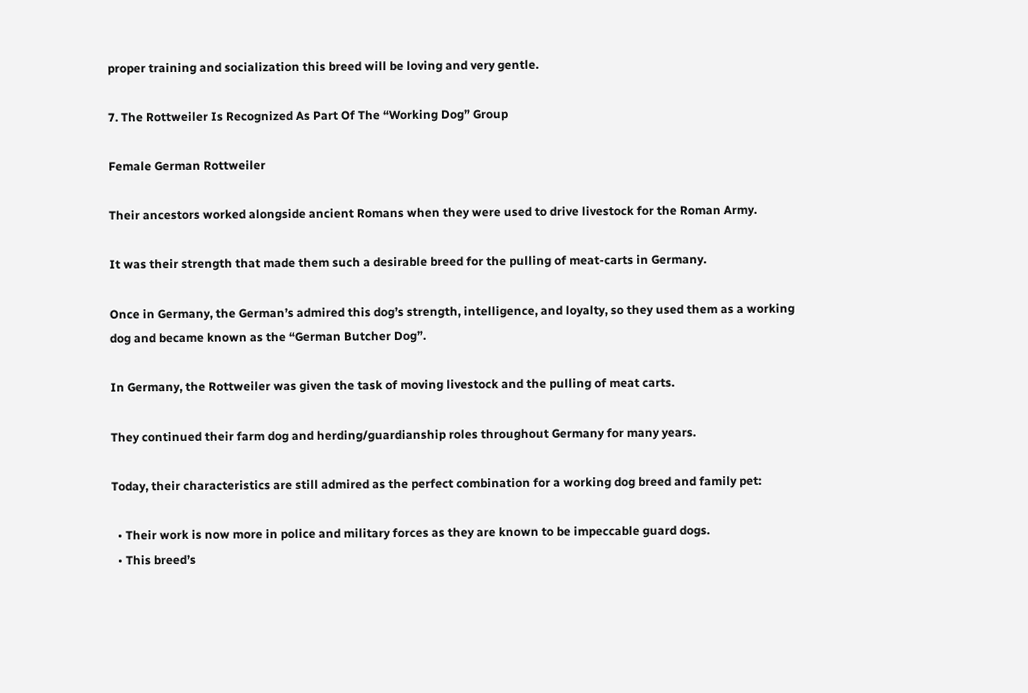proper training and socialization this breed will be loving and very gentle.

7. The Rottweiler Is Recognized As Part Of The “Working Dog” Group

Female German Rottweiler

Their ancestors worked alongside ancient Romans when they were used to drive livestock for the Roman Army.

It was their strength that made them such a desirable breed for the pulling of meat-carts in Germany.

Once in Germany, the German’s admired this dog’s strength, intelligence, and loyalty, so they used them as a working dog and became known as the “German Butcher Dog”.

In Germany, the Rottweiler was given the task of moving livestock and the pulling of meat carts.

They continued their farm dog and herding/guardianship roles throughout Germany for many years.

Today, their characteristics are still admired as the perfect combination for a working dog breed and family pet:

  • Their work is now more in police and military forces as they are known to be impeccable guard dogs.
  • This breed’s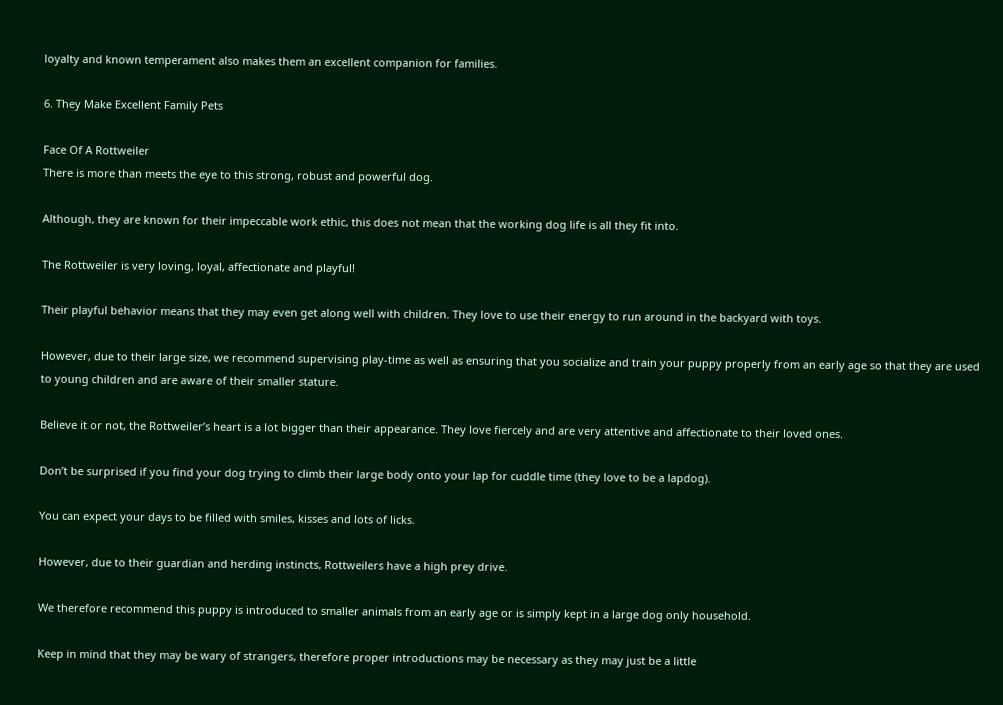loyalty and known temperament also makes them an excellent companion for families.

6. They Make Excellent Family Pets

Face Of A Rottweiler
There is more than meets the eye to this strong, robust and powerful dog.

Although, they are known for their impeccable work ethic, this does not mean that the working dog life is all they fit into.

The Rottweiler is very loving, loyal, affectionate and playful!

Their playful behavior means that they may even get along well with children. They love to use their energy to run around in the backyard with toys.

However, due to their large size, we recommend supervising play-time as well as ensuring that you socialize and train your puppy properly from an early age so that they are used to young children and are aware of their smaller stature.

Believe it or not, the Rottweiler’s heart is a lot bigger than their appearance. They love fiercely and are very attentive and affectionate to their loved ones.

Don’t be surprised if you find your dog trying to climb their large body onto your lap for cuddle time (they love to be a lapdog).

You can expect your days to be filled with smiles, kisses and lots of licks.

However, due to their guardian and herding instincts, Rottweilers have a high prey drive.

We therefore recommend this puppy is introduced to smaller animals from an early age or is simply kept in a large dog only household.

Keep in mind that they may be wary of strangers, therefore proper introductions may be necessary as they may just be a little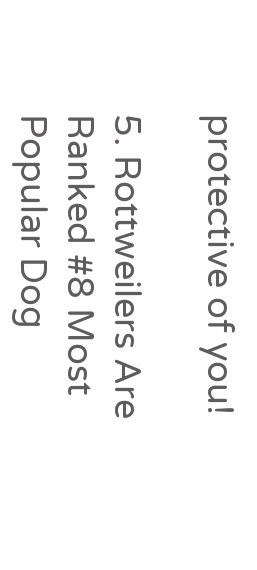protective of you!

5. Rottweilers Are Ranked #8 Most Popular Dog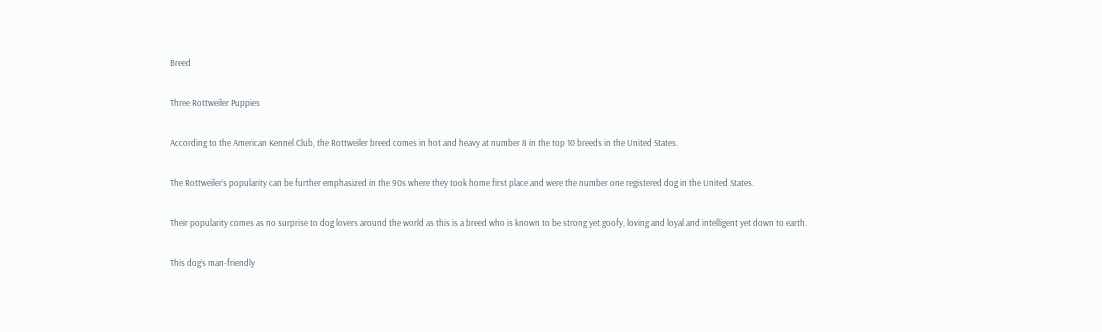Breed

Three Rottweiler Puppies

According to the American Kennel Club, the Rottweiler breed comes in hot and heavy at number 8 in the top 10 breeds in the United States.

The Rottweiler’s popularity can be further emphasized in the 90s where they took home first place and were the number one registered dog in the United States.

Their popularity comes as no surprise to dog lovers around the world as this is a breed who is known to be strong yet goofy, loving and loyal and intelligent yet down to earth.

This dog’s man-friendly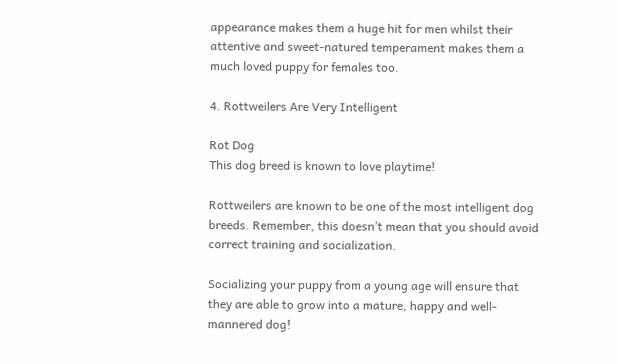appearance makes them a huge hit for men whilst their attentive and sweet-natured temperament makes them a much loved puppy for females too.

4. Rottweilers Are Very Intelligent

Rot Dog
This dog breed is known to love playtime!

Rottweilers are known to be one of the most intelligent dog breeds. Remember, this doesn’t mean that you should avoid correct training and socialization.

Socializing your puppy from a young age will ensure that they are able to grow into a mature, happy and well-mannered dog!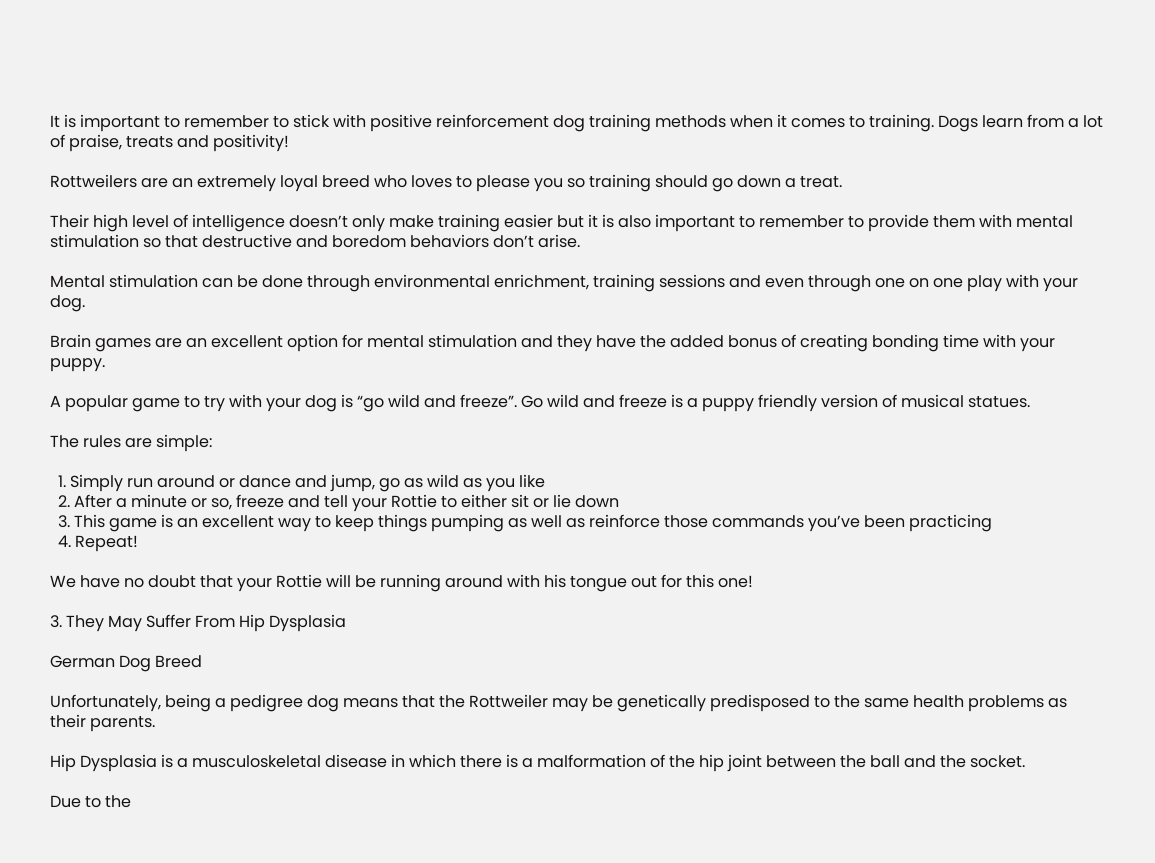It is important to remember to stick with positive reinforcement dog training methods when it comes to training. Dogs learn from a lot of praise, treats and positivity!

Rottweilers are an extremely loyal breed who loves to please you so training should go down a treat.

Their high level of intelligence doesn’t only make training easier but it is also important to remember to provide them with mental stimulation so that destructive and boredom behaviors don’t arise.

Mental stimulation can be done through environmental enrichment, training sessions and even through one on one play with your dog.

Brain games are an excellent option for mental stimulation and they have the added bonus of creating bonding time with your puppy.

A popular game to try with your dog is “go wild and freeze”. Go wild and freeze is a puppy friendly version of musical statues.

The rules are simple:

  1. Simply run around or dance and jump, go as wild as you like
  2. After a minute or so, freeze and tell your Rottie to either sit or lie down
  3. This game is an excellent way to keep things pumping as well as reinforce those commands you’ve been practicing
  4. Repeat!

We have no doubt that your Rottie will be running around with his tongue out for this one!

3. They May Suffer From Hip Dysplasia

German Dog Breed

Unfortunately, being a pedigree dog means that the Rottweiler may be genetically predisposed to the same health problems as their parents.

Hip Dysplasia is a musculoskeletal disease in which there is a malformation of the hip joint between the ball and the socket.

Due to the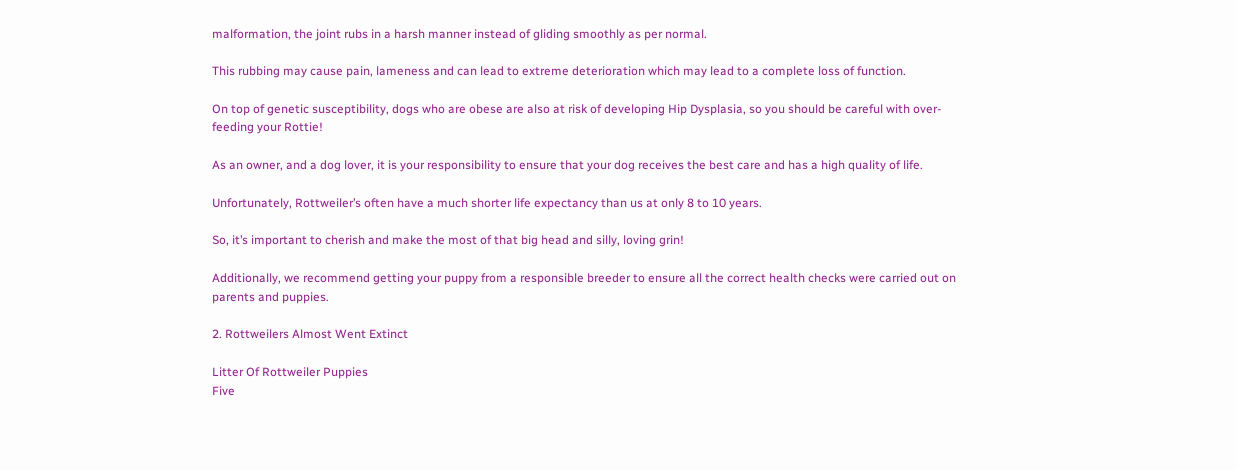malformation, the joint rubs in a harsh manner instead of gliding smoothly as per normal.

This rubbing may cause pain, lameness and can lead to extreme deterioration which may lead to a complete loss of function.

On top of genetic susceptibility, dogs who are obese are also at risk of developing Hip Dysplasia, so you should be careful with over-feeding your Rottie!

As an owner, and a dog lover, it is your responsibility to ensure that your dog receives the best care and has a high quality of life.

Unfortunately, Rottweiler’s often have a much shorter life expectancy than us at only 8 to 10 years.

So, it’s important to cherish and make the most of that big head and silly, loving grin!

Additionally, we recommend getting your puppy from a responsible breeder to ensure all the correct health checks were carried out on parents and puppies.

2. Rottweilers Almost Went Extinct

Litter Of Rottweiler Puppies
Five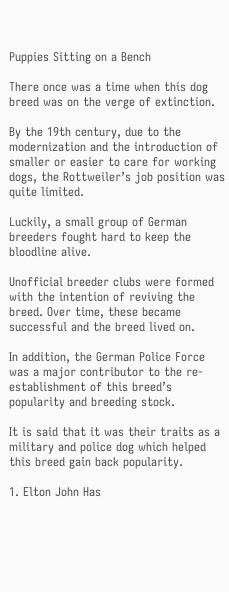Puppies Sitting on a Bench

There once was a time when this dog breed was on the verge of extinction.

By the 19th century, due to the modernization and the introduction of smaller or easier to care for working dogs, the Rottweiler’s job position was quite limited.

Luckily, a small group of German breeders fought hard to keep the bloodline alive.

Unofficial breeder clubs were formed with the intention of reviving the breed. Over time, these became successful and the breed lived on.

In addition, the German Police Force was a major contributor to the re-establishment of this breed’s popularity and breeding stock.

It is said that it was their traits as a military and police dog which helped this breed gain back popularity.

1. Elton John Has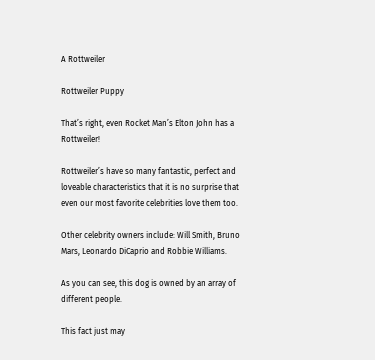A Rottweiler

Rottweiler Puppy

That’s right, even Rocket Man’s Elton John has a Rottweiler!

Rottweiler’s have so many fantastic, perfect and loveable characteristics that it is no surprise that even our most favorite celebrities love them too.

Other celebrity owners include: Will Smith, Bruno Mars, Leonardo DiCaprio and Robbie Williams.

As you can see, this dog is owned by an array of different people.

This fact just may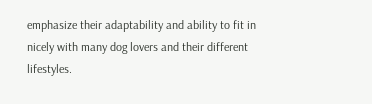emphasize their adaptability and ability to fit in nicely with many dog lovers and their different lifestyles.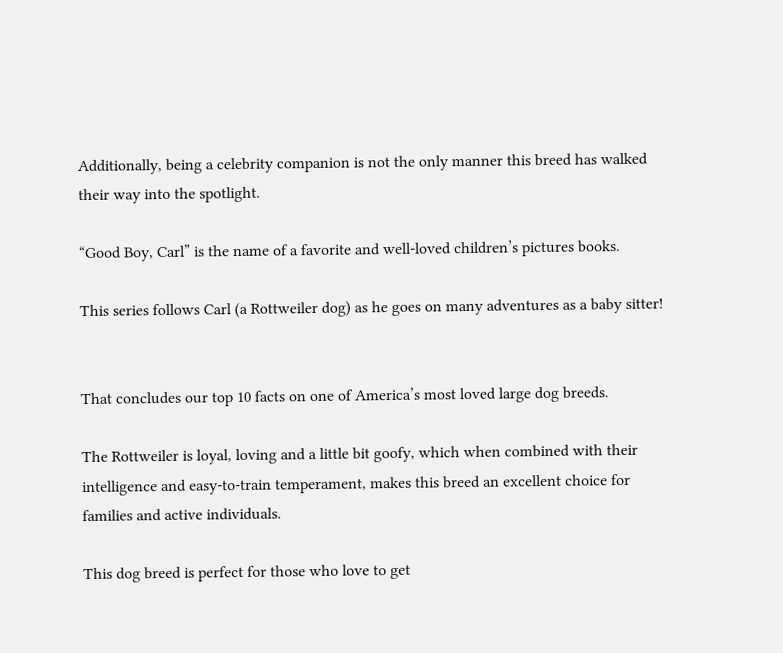Additionally, being a celebrity companion is not the only manner this breed has walked their way into the spotlight.

“Good Boy, Carl” is the name of a favorite and well-loved children’s pictures books.

This series follows Carl (a Rottweiler dog) as he goes on many adventures as a baby sitter!


That concludes our top 10 facts on one of America’s most loved large dog breeds.

The Rottweiler is loyal, loving and a little bit goofy, which when combined with their intelligence and easy-to-train temperament, makes this breed an excellent choice for families and active individuals.

This dog breed is perfect for those who love to get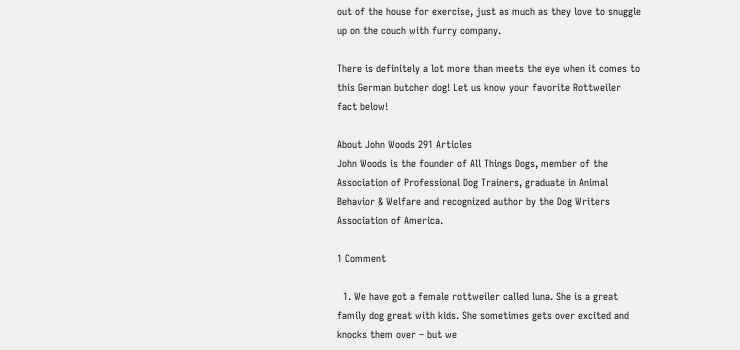out of the house for exercise, just as much as they love to snuggle up on the couch with furry company.

There is definitely a lot more than meets the eye when it comes to this German butcher dog! Let us know your favorite Rottweiler fact below!

About John Woods 291 Articles
John Woods is the founder of All Things Dogs, member of the Association of Professional Dog Trainers, graduate in Animal Behavior & Welfare and recognized author by the Dog Writers Association of America.

1 Comment

  1. We have got a female rottweiler called luna. She is a great family dog great with kids. She sometimes gets over excited and knocks them over – but we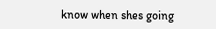know when shes going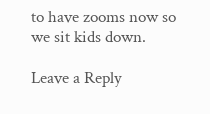to have zooms now so we sit kids down.

Leave a Reply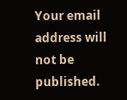Your email address will not be published.